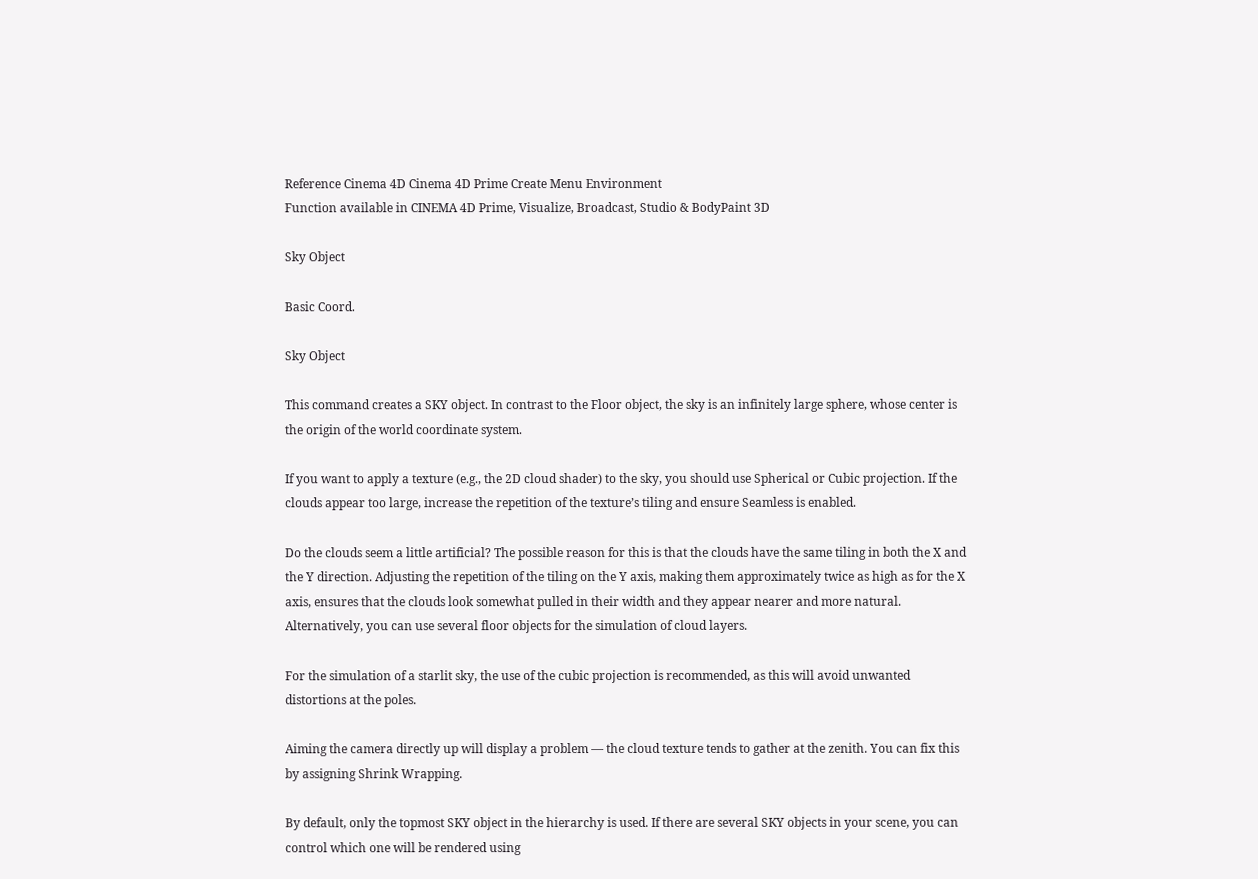Reference Cinema 4D Cinema 4D Prime Create Menu Environment
Function available in CINEMA 4D Prime, Visualize, Broadcast, Studio & BodyPaint 3D

Sky Object

Basic Coord.

Sky Object

This command creates a SKY object. In contrast to the Floor object, the sky is an infinitely large sphere, whose center is the origin of the world coordinate system.

If you want to apply a texture (e.g., the 2D cloud shader) to the sky, you should use Spherical or Cubic projection. If the clouds appear too large, increase the repetition of the texture’s tiling and ensure Seamless is enabled.

Do the clouds seem a little artificial? The possible reason for this is that the clouds have the same tiling in both the X and the Y direction. Adjusting the repetition of the tiling on the Y axis, making them approximately twice as high as for the X axis, ensures that the clouds look somewhat pulled in their width and they appear nearer and more natural. Alternatively, you can use several floor objects for the simulation of cloud layers.

For the simulation of a starlit sky, the use of the cubic projection is recommended, as this will avoid unwanted distortions at the poles.

Aiming the camera directly up will display a problem — the cloud texture tends to gather at the zenith. You can fix this by assigning Shrink Wrapping.

By default, only the topmost SKY object in the hierarchy is used. If there are several SKY objects in your scene, you can control which one will be rendered using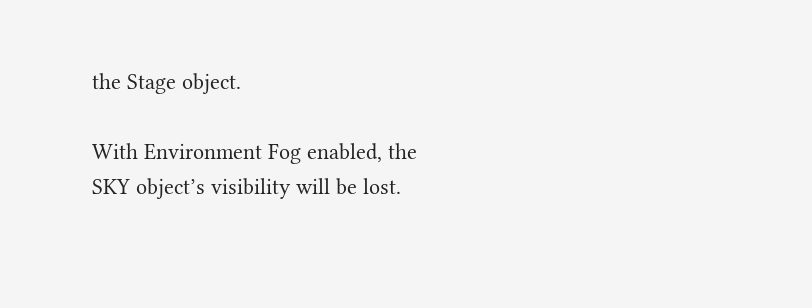the Stage object.

With Environment Fog enabled, the SKY object’s visibility will be lost.